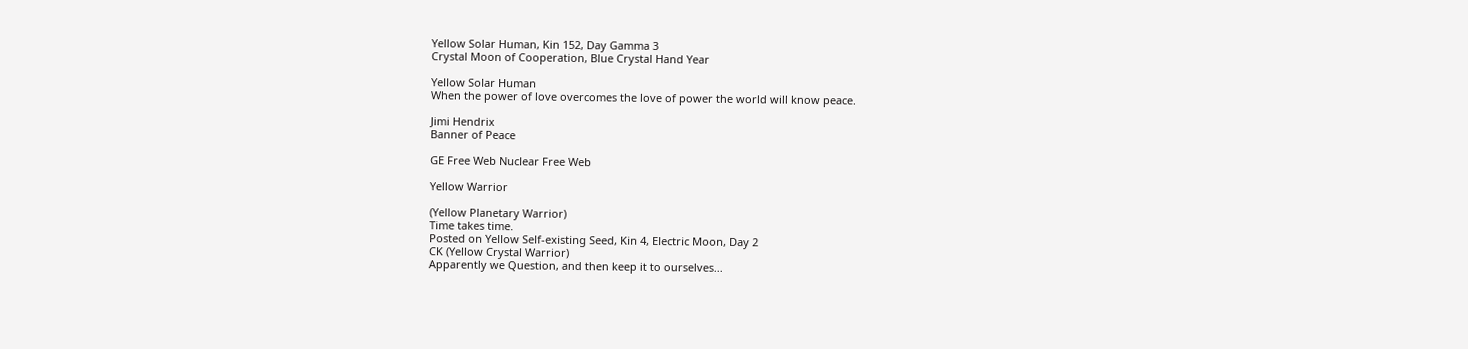Yellow Solar Human, Kin 152, Day Gamma 3
Crystal Moon of Cooperation, Blue Crystal Hand Year

Yellow Solar Human
When the power of love overcomes the love of power the world will know peace.

Jimi Hendrix
Banner of Peace

GE Free Web Nuclear Free Web

Yellow Warrior

(Yellow Planetary Warrior)
Time takes time.
Posted on Yellow Self-existing Seed, Kin 4, Electric Moon, Day 2
CK (Yellow Crystal Warrior)
Apparently we Question, and then keep it to ourselves...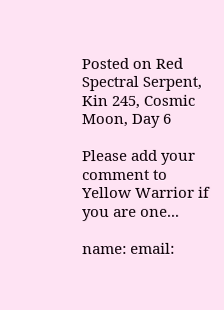Posted on Red Spectral Serpent, Kin 245, Cosmic Moon, Day 6

Please add your comment to Yellow Warrior if you are one...

name: email: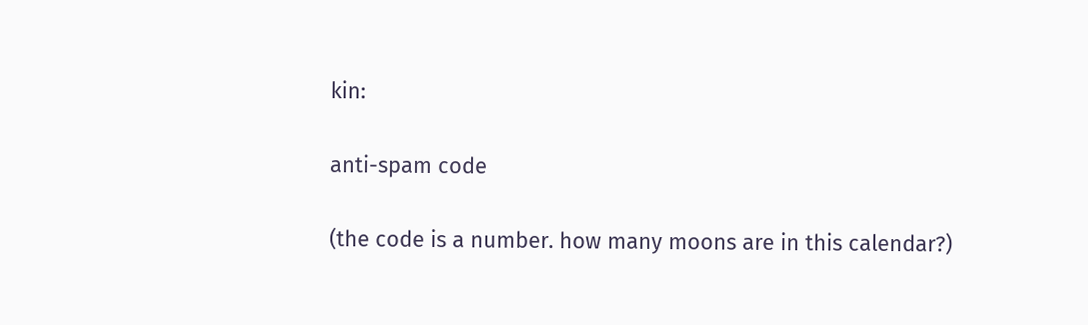kin:

anti-spam code

(the code is a number. how many moons are in this calendar?)